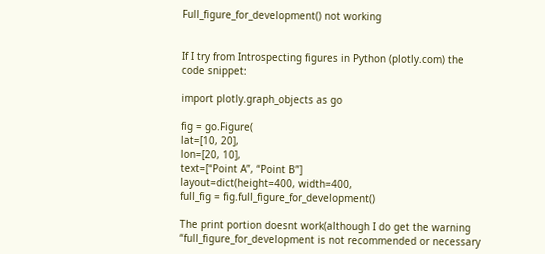Full_figure_for_development() not working


If I try from Introspecting figures in Python (plotly.com) the code snippet:

import plotly.graph_objects as go

fig = go.Figure(
lat=[10, 20],
lon=[20, 10],
text=[“Point A”, “Point B”]
layout=dict(height=400, width=400,
full_fig = fig.full_figure_for_development()

The print portion doesnt work(although I do get the warning “full_figure_for_development is not recommended or necessary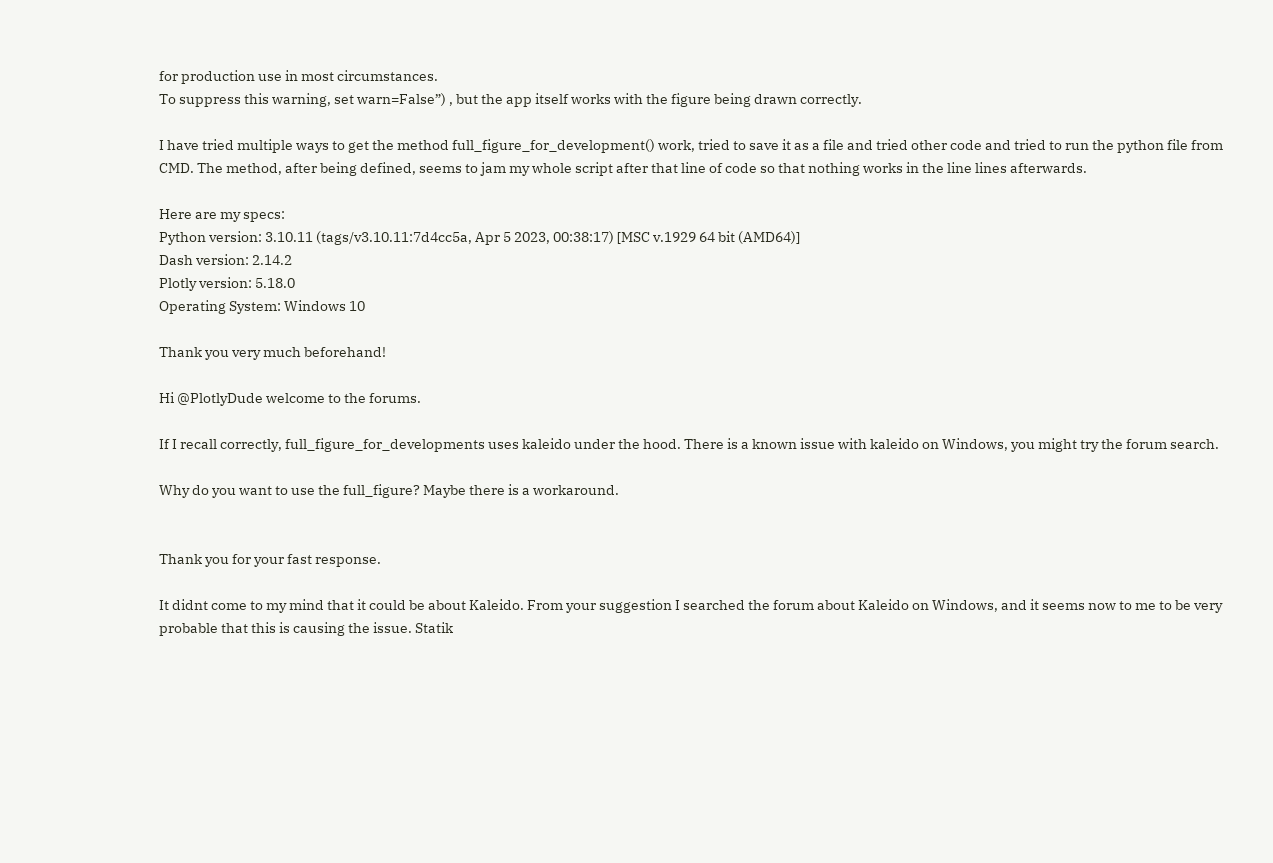for production use in most circumstances.
To suppress this warning, set warn=False”) , but the app itself works with the figure being drawn correctly.

I have tried multiple ways to get the method full_figure_for_development() work, tried to save it as a file and tried other code and tried to run the python file from CMD. The method, after being defined, seems to jam my whole script after that line of code so that nothing works in the line lines afterwards.

Here are my specs:
Python version: 3.10.11 (tags/v3.10.11:7d4cc5a, Apr 5 2023, 00:38:17) [MSC v.1929 64 bit (AMD64)]
Dash version: 2.14.2
Plotly version: 5.18.0
Operating System: Windows 10

Thank you very much beforehand!

Hi @PlotlyDude welcome to the forums.

If I recall correctly, full_figure_for_developments uses kaleido under the hood. There is a known issue with kaleido on Windows, you might try the forum search.

Why do you want to use the full_figure? Maybe there is a workaround.


Thank you for your fast response.

It didnt come to my mind that it could be about Kaleido. From your suggestion I searched the forum about Kaleido on Windows, and it seems now to me to be very probable that this is causing the issue. Statik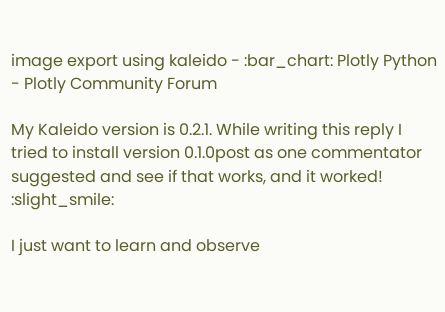image export using kaleido - :bar_chart: Plotly Python - Plotly Community Forum

My Kaleido version is 0.2.1. While writing this reply I tried to install version 0.1.0post as one commentator suggested and see if that works, and it worked! :slight_smile:

I just want to learn and observe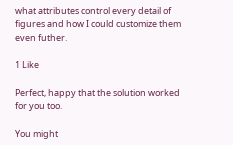what attributes control every detail of figures and how I could customize them even futher.

1 Like

Perfect, happy that the solution worked for you too.

You might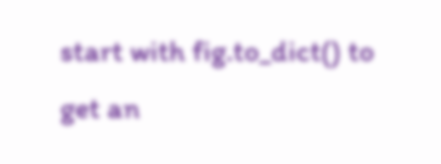start with fig.to_dict() to get an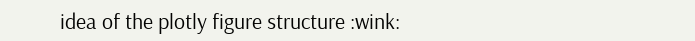idea of the plotly figure structure :wink: